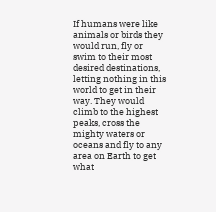If humans were like animals or birds they would run, fly or swim to their most desired destinations, letting nothing in this world to get in their way. They would climb to the highest peaks, cross the mighty waters or oceans and fly to any area on Earth to get what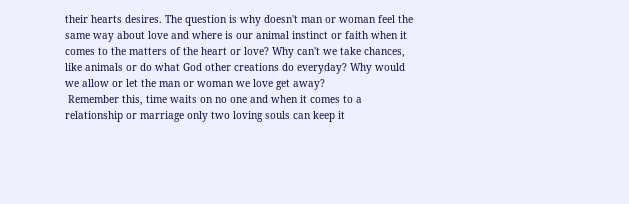their hearts desires. The question is why doesn't man or woman feel the same way about love and where is our animal instinct or faith when it comes to the matters of the heart or love? Why can't we take chances, like animals or do what God other creations do everyday? Why would we allow or let the man or woman we love get away?
 Remember this, time waits on no one and when it comes to a relationship or marriage only two loving souls can keep it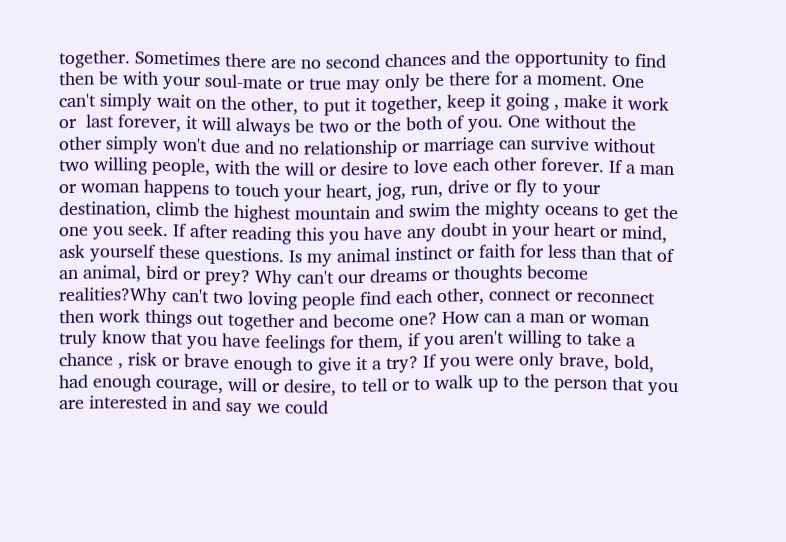together. Sometimes there are no second chances and the opportunity to find then be with your soul-mate or true may only be there for a moment. One can't simply wait on the other, to put it together, keep it going , make it work or  last forever, it will always be two or the both of you. One without the other simply won't due and no relationship or marriage can survive without two willing people, with the will or desire to love each other forever. If a man or woman happens to touch your heart, jog, run, drive or fly to your destination, climb the highest mountain and swim the mighty oceans to get the one you seek. If after reading this you have any doubt in your heart or mind, ask yourself these questions. Is my animal instinct or faith for less than that of an animal, bird or prey? Why can't our dreams or thoughts become realities?Why can't two loving people find each other, connect or reconnect then work things out together and become one? How can a man or woman truly know that you have feelings for them, if you aren't willing to take a chance , risk or brave enough to give it a try? If you were only brave, bold, had enough courage, will or desire, to tell or to walk up to the person that you are interested in and say we could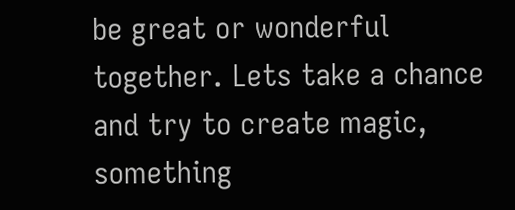be great or wonderful together. Lets take a chance and try to create magic, something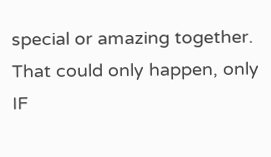special or amazing together. That could only happen, only IF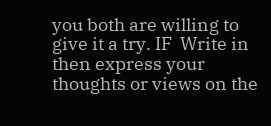you both are willing to give it a try. IF  Write in then express your thoughts or views on the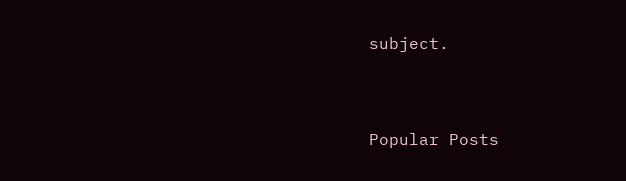subject.


Popular Posts